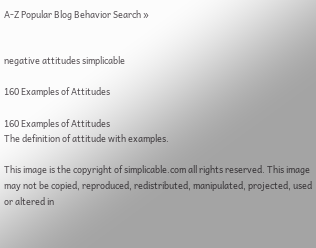A-Z Popular Blog Behavior Search »


negative attitudes simplicable

160 Examples of Attitudes

160 Examples of Attitudes
The definition of attitude with examples.

This image is the copyright of simplicable.com all rights reserved. This image may not be copied, reproduced, redistributed, manipulated, projected, used or altered in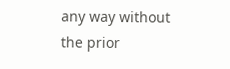any way without the prior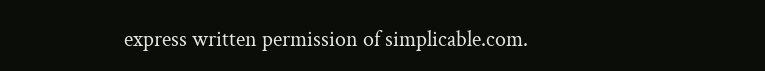express written permission of simplicable.com.